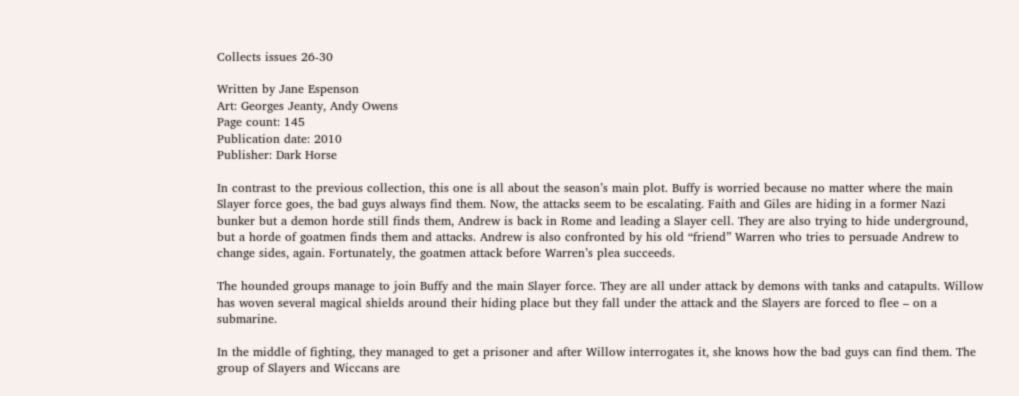Collects issues 26-30

Written by Jane Espenson
Art: Georges Jeanty, Andy Owens
Page count: 145
Publication date: 2010
Publisher: Dark Horse

In contrast to the previous collection, this one is all about the season’s main plot. Buffy is worried because no matter where the main Slayer force goes, the bad guys always find them. Now, the attacks seem to be escalating. Faith and Giles are hiding in a former Nazi bunker but a demon horde still finds them, Andrew is back in Rome and leading a Slayer cell. They are also trying to hide underground, but a horde of goatmen finds them and attacks. Andrew is also confronted by his old “friend” Warren who tries to persuade Andrew to change sides, again. Fortunately, the goatmen attack before Warren’s plea succeeds.

The hounded groups manage to join Buffy and the main Slayer force. They are all under attack by demons with tanks and catapults. Willow has woven several magical shields around their hiding place but they fall under the attack and the Slayers are forced to flee – on a submarine.

In the middle of fighting, they managed to get a prisoner and after Willow interrogates it, she knows how the bad guys can find them. The group of Slayers and Wiccans are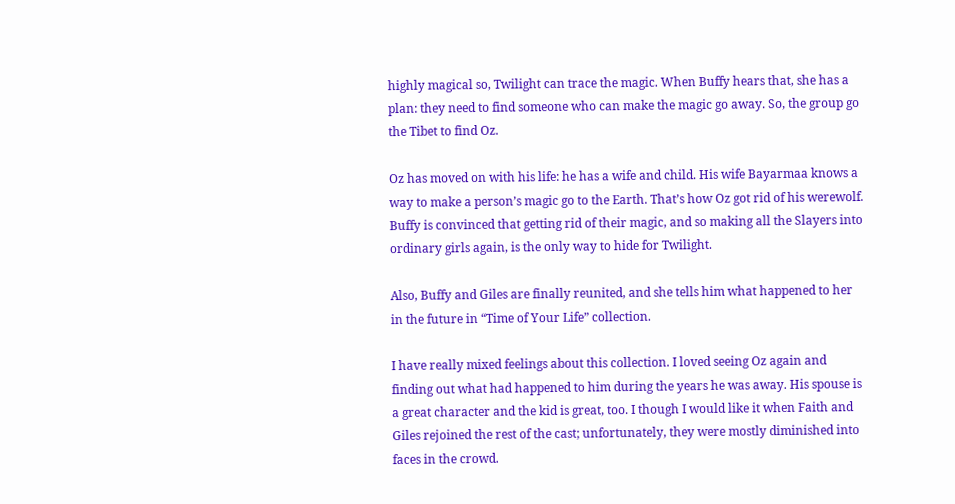highly magical so, Twilight can trace the magic. When Buffy hears that, she has a plan: they need to find someone who can make the magic go away. So, the group go the Tibet to find Oz.

Oz has moved on with his life: he has a wife and child. His wife Bayarmaa knows a way to make a person’s magic go to the Earth. That’s how Oz got rid of his werewolf. Buffy is convinced that getting rid of their magic, and so making all the Slayers into ordinary girls again, is the only way to hide for Twilight.

Also, Buffy and Giles are finally reunited, and she tells him what happened to her in the future in “Time of Your Life” collection.

I have really mixed feelings about this collection. I loved seeing Oz again and finding out what had happened to him during the years he was away. His spouse is a great character and the kid is great, too. I though I would like it when Faith and Giles rejoined the rest of the cast; unfortunately, they were mostly diminished into faces in the crowd.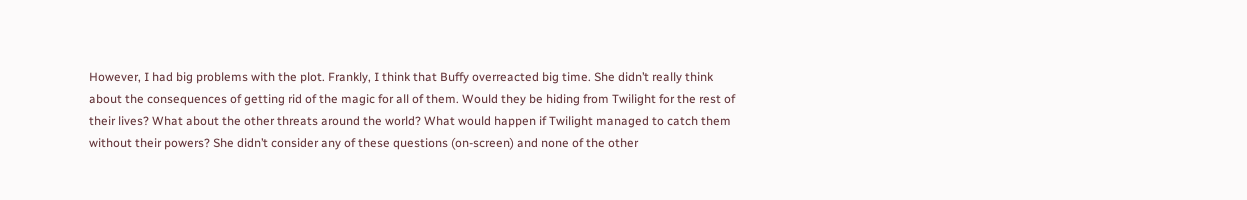However, I had big problems with the plot. Frankly, I think that Buffy overreacted big time. She didn’t really think about the consequences of getting rid of the magic for all of them. Would they be hiding from Twilight for the rest of their lives? What about the other threats around the world? What would happen if Twilight managed to catch them without their powers? She didn’t consider any of these questions (on-screen) and none of the other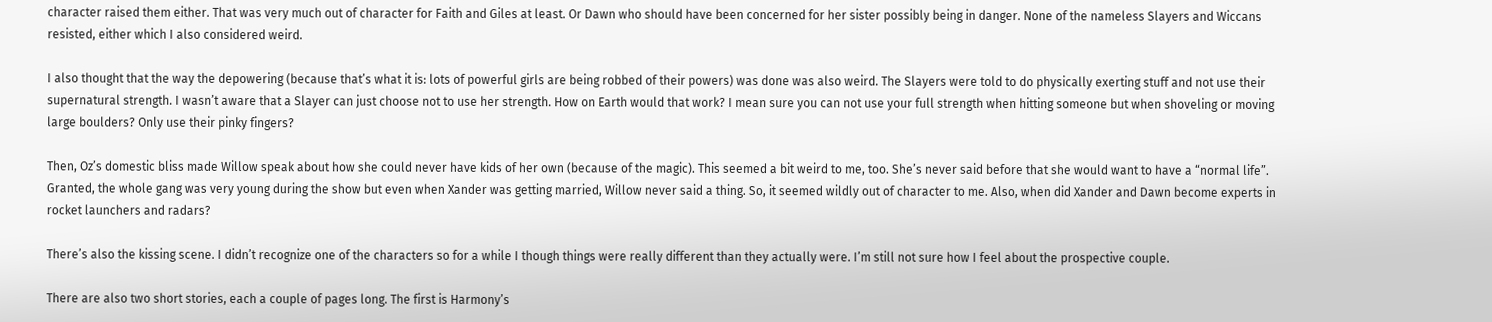character raised them either. That was very much out of character for Faith and Giles at least. Or Dawn who should have been concerned for her sister possibly being in danger. None of the nameless Slayers and Wiccans resisted, either which I also considered weird.

I also thought that the way the depowering (because that’s what it is: lots of powerful girls are being robbed of their powers) was done was also weird. The Slayers were told to do physically exerting stuff and not use their supernatural strength. I wasn’t aware that a Slayer can just choose not to use her strength. How on Earth would that work? I mean sure you can not use your full strength when hitting someone but when shoveling or moving large boulders? Only use their pinky fingers?

Then, Oz’s domestic bliss made Willow speak about how she could never have kids of her own (because of the magic). This seemed a bit weird to me, too. She’s never said before that she would want to have a “normal life”. Granted, the whole gang was very young during the show but even when Xander was getting married, Willow never said a thing. So, it seemed wildly out of character to me. Also, when did Xander and Dawn become experts in rocket launchers and radars?

There’s also the kissing scene. I didn’t recognize one of the characters so for a while I though things were really different than they actually were. I’m still not sure how I feel about the prospective couple.

There are also two short stories, each a couple of pages long. The first is Harmony’s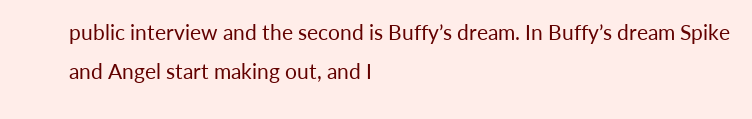public interview and the second is Buffy’s dream. In Buffy’s dream Spike and Angel start making out, and I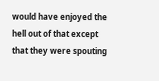would have enjoyed the hell out of that except that they were spouting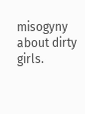misogyny about dirty girls.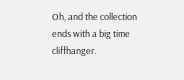Oh, and the collection ends with a big time cliffhanger.